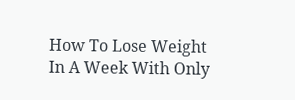How To Lose Weight In A Week With Only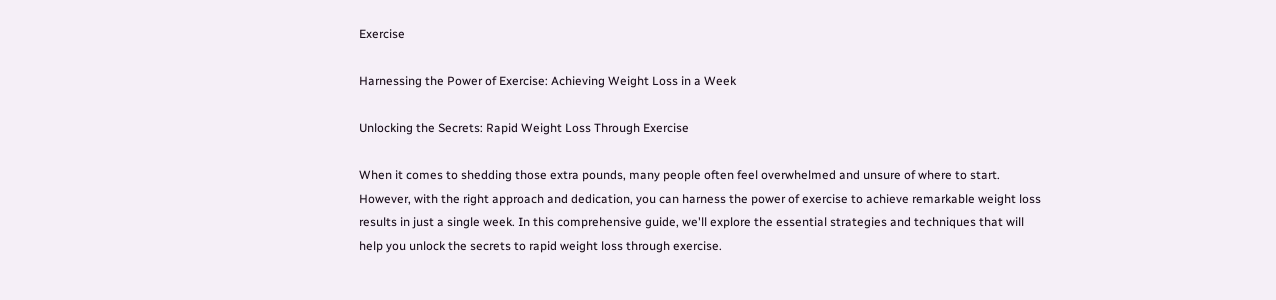Exercise

Harnessing the Power of Exercise: Achieving Weight Loss in a Week

Unlocking the Secrets: Rapid Weight Loss Through Exercise

When it comes to shedding those extra pounds, many people often feel overwhelmed and unsure of where to start. However, with the right approach and dedication, you can harness the power of exercise to achieve remarkable weight loss results in just a single week. In this comprehensive guide, we'll explore the essential strategies and techniques that will help you unlock the secrets to rapid weight loss through exercise.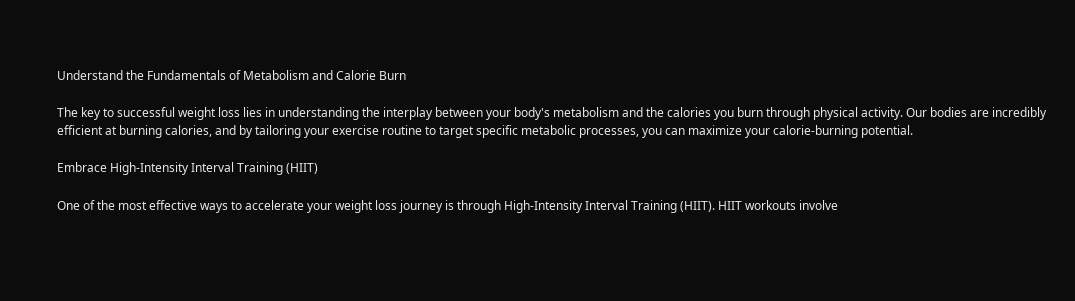Understand the Fundamentals of Metabolism and Calorie Burn

The key to successful weight loss lies in understanding the interplay between your body's metabolism and the calories you burn through physical activity. Our bodies are incredibly efficient at burning calories, and by tailoring your exercise routine to target specific metabolic processes, you can maximize your calorie-burning potential.

Embrace High-Intensity Interval Training (HIIT)

One of the most effective ways to accelerate your weight loss journey is through High-Intensity Interval Training (HIIT). HIIT workouts involve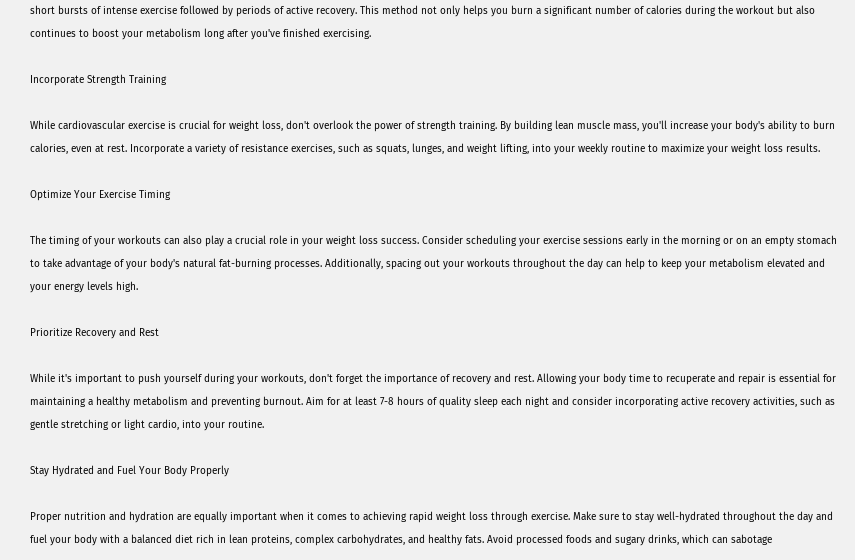short bursts of intense exercise followed by periods of active recovery. This method not only helps you burn a significant number of calories during the workout but also continues to boost your metabolism long after you've finished exercising.

Incorporate Strength Training

While cardiovascular exercise is crucial for weight loss, don't overlook the power of strength training. By building lean muscle mass, you'll increase your body's ability to burn calories, even at rest. Incorporate a variety of resistance exercises, such as squats, lunges, and weight lifting, into your weekly routine to maximize your weight loss results.

Optimize Your Exercise Timing

The timing of your workouts can also play a crucial role in your weight loss success. Consider scheduling your exercise sessions early in the morning or on an empty stomach to take advantage of your body's natural fat-burning processes. Additionally, spacing out your workouts throughout the day can help to keep your metabolism elevated and your energy levels high.

Prioritize Recovery and Rest

While it's important to push yourself during your workouts, don't forget the importance of recovery and rest. Allowing your body time to recuperate and repair is essential for maintaining a healthy metabolism and preventing burnout. Aim for at least 7-8 hours of quality sleep each night and consider incorporating active recovery activities, such as gentle stretching or light cardio, into your routine.

Stay Hydrated and Fuel Your Body Properly

Proper nutrition and hydration are equally important when it comes to achieving rapid weight loss through exercise. Make sure to stay well-hydrated throughout the day and fuel your body with a balanced diet rich in lean proteins, complex carbohydrates, and healthy fats. Avoid processed foods and sugary drinks, which can sabotage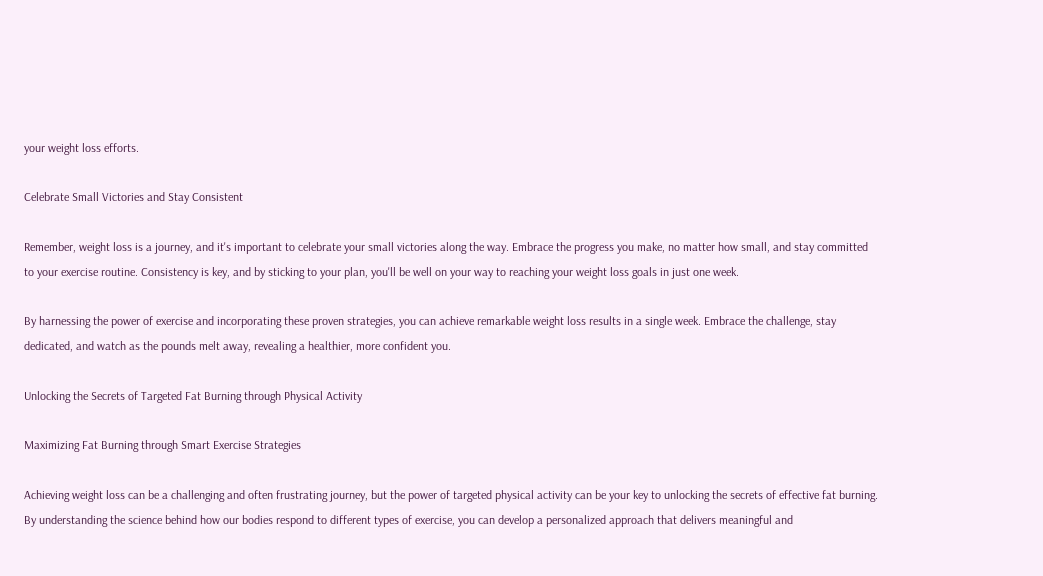your weight loss efforts.

Celebrate Small Victories and Stay Consistent

Remember, weight loss is a journey, and it's important to celebrate your small victories along the way. Embrace the progress you make, no matter how small, and stay committed to your exercise routine. Consistency is key, and by sticking to your plan, you'll be well on your way to reaching your weight loss goals in just one week.

By harnessing the power of exercise and incorporating these proven strategies, you can achieve remarkable weight loss results in a single week. Embrace the challenge, stay dedicated, and watch as the pounds melt away, revealing a healthier, more confident you.

Unlocking the Secrets of Targeted Fat Burning through Physical Activity

Maximizing Fat Burning through Smart Exercise Strategies

Achieving weight loss can be a challenging and often frustrating journey, but the power of targeted physical activity can be your key to unlocking the secrets of effective fat burning. By understanding the science behind how our bodies respond to different types of exercise, you can develop a personalized approach that delivers meaningful and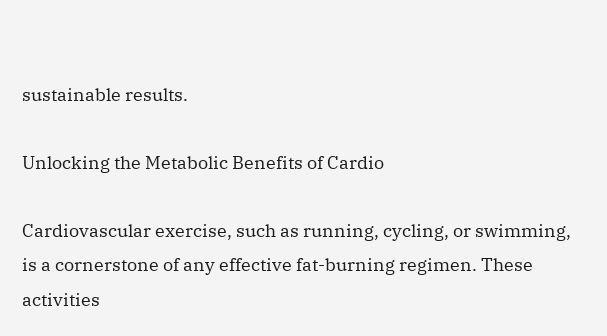sustainable results.

Unlocking the Metabolic Benefits of Cardio

Cardiovascular exercise, such as running, cycling, or swimming, is a cornerstone of any effective fat-burning regimen. These activities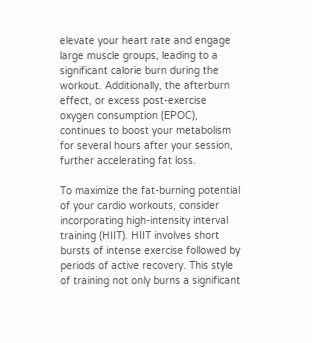elevate your heart rate and engage large muscle groups, leading to a significant calorie burn during the workout. Additionally, the afterburn effect, or excess post-exercise oxygen consumption (EPOC), continues to boost your metabolism for several hours after your session, further accelerating fat loss.

To maximize the fat-burning potential of your cardio workouts, consider incorporating high-intensity interval training (HIIT). HIIT involves short bursts of intense exercise followed by periods of active recovery. This style of training not only burns a significant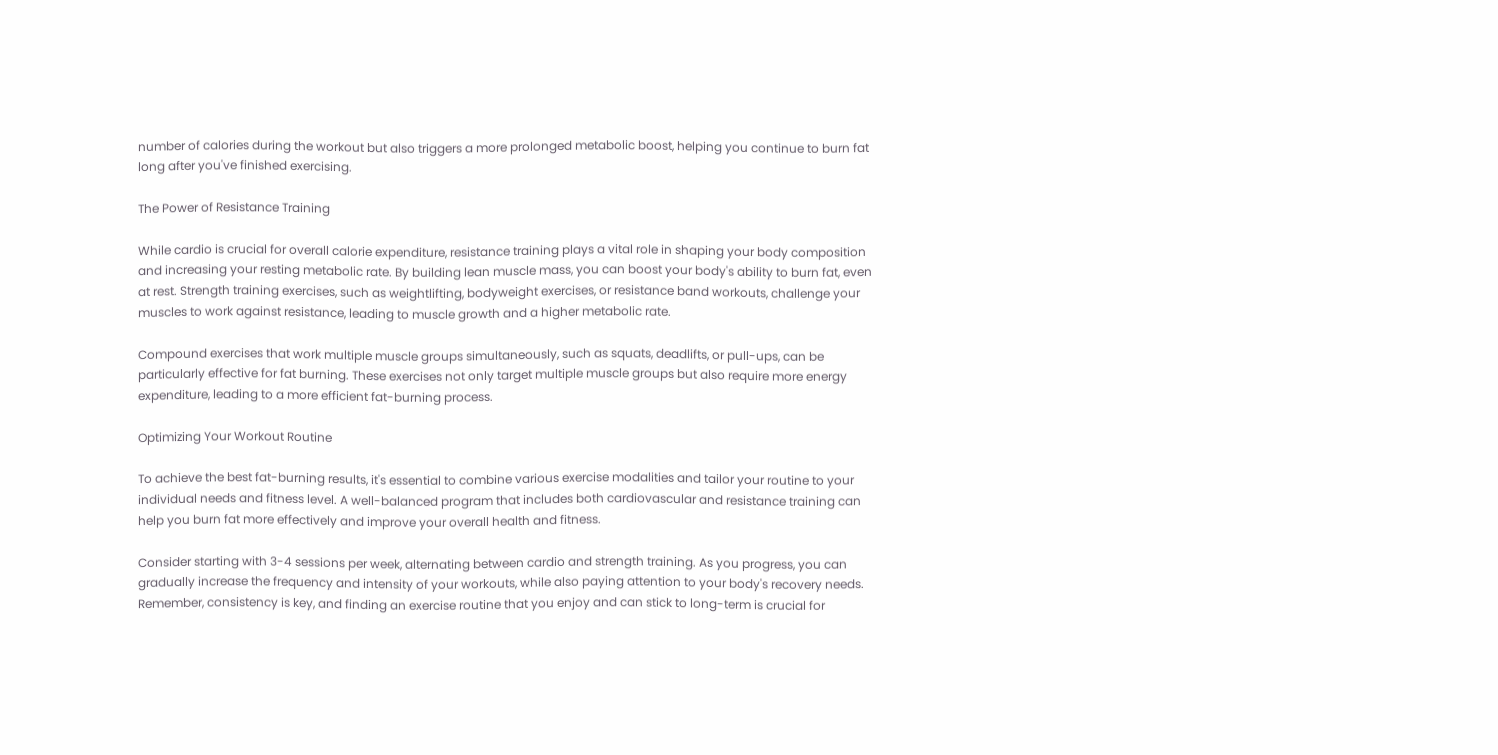number of calories during the workout but also triggers a more prolonged metabolic boost, helping you continue to burn fat long after you've finished exercising.

The Power of Resistance Training

While cardio is crucial for overall calorie expenditure, resistance training plays a vital role in shaping your body composition and increasing your resting metabolic rate. By building lean muscle mass, you can boost your body's ability to burn fat, even at rest. Strength training exercises, such as weightlifting, bodyweight exercises, or resistance band workouts, challenge your muscles to work against resistance, leading to muscle growth and a higher metabolic rate.

Compound exercises that work multiple muscle groups simultaneously, such as squats, deadlifts, or pull-ups, can be particularly effective for fat burning. These exercises not only target multiple muscle groups but also require more energy expenditure, leading to a more efficient fat-burning process.

Optimizing Your Workout Routine

To achieve the best fat-burning results, it's essential to combine various exercise modalities and tailor your routine to your individual needs and fitness level. A well-balanced program that includes both cardiovascular and resistance training can help you burn fat more effectively and improve your overall health and fitness.

Consider starting with 3-4 sessions per week, alternating between cardio and strength training. As you progress, you can gradually increase the frequency and intensity of your workouts, while also paying attention to your body's recovery needs. Remember, consistency is key, and finding an exercise routine that you enjoy and can stick to long-term is crucial for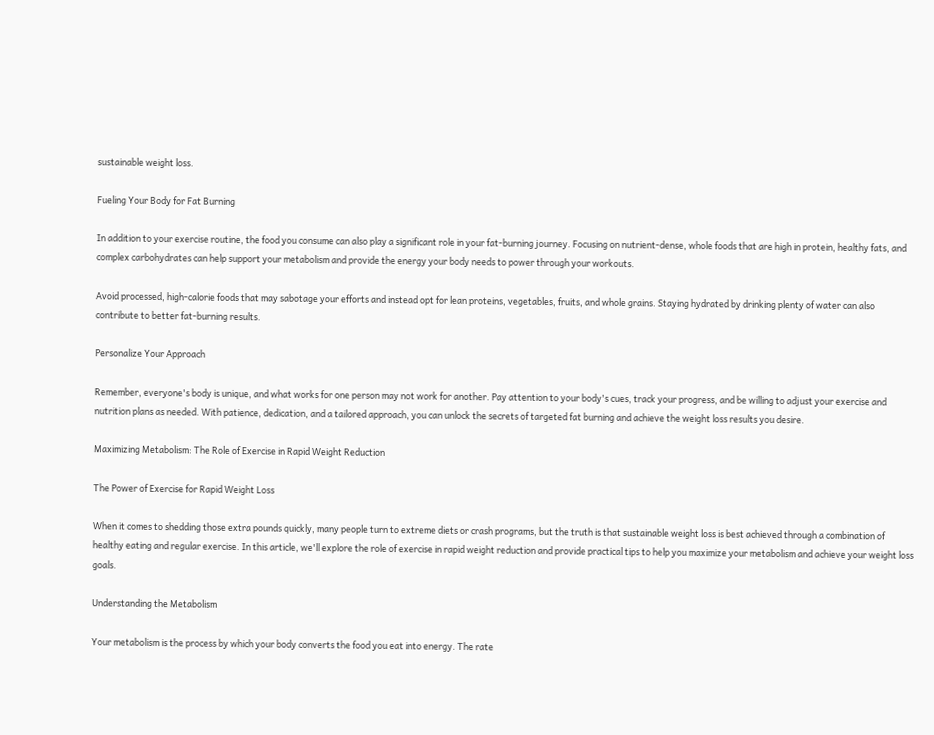sustainable weight loss.

Fueling Your Body for Fat Burning

In addition to your exercise routine, the food you consume can also play a significant role in your fat-burning journey. Focusing on nutrient-dense, whole foods that are high in protein, healthy fats, and complex carbohydrates can help support your metabolism and provide the energy your body needs to power through your workouts.

Avoid processed, high-calorie foods that may sabotage your efforts and instead opt for lean proteins, vegetables, fruits, and whole grains. Staying hydrated by drinking plenty of water can also contribute to better fat-burning results.

Personalize Your Approach

Remember, everyone's body is unique, and what works for one person may not work for another. Pay attention to your body's cues, track your progress, and be willing to adjust your exercise and nutrition plans as needed. With patience, dedication, and a tailored approach, you can unlock the secrets of targeted fat burning and achieve the weight loss results you desire.

Maximizing Metabolism: The Role of Exercise in Rapid Weight Reduction

The Power of Exercise for Rapid Weight Loss

When it comes to shedding those extra pounds quickly, many people turn to extreme diets or crash programs, but the truth is that sustainable weight loss is best achieved through a combination of healthy eating and regular exercise. In this article, we'll explore the role of exercise in rapid weight reduction and provide practical tips to help you maximize your metabolism and achieve your weight loss goals.

Understanding the Metabolism

Your metabolism is the process by which your body converts the food you eat into energy. The rate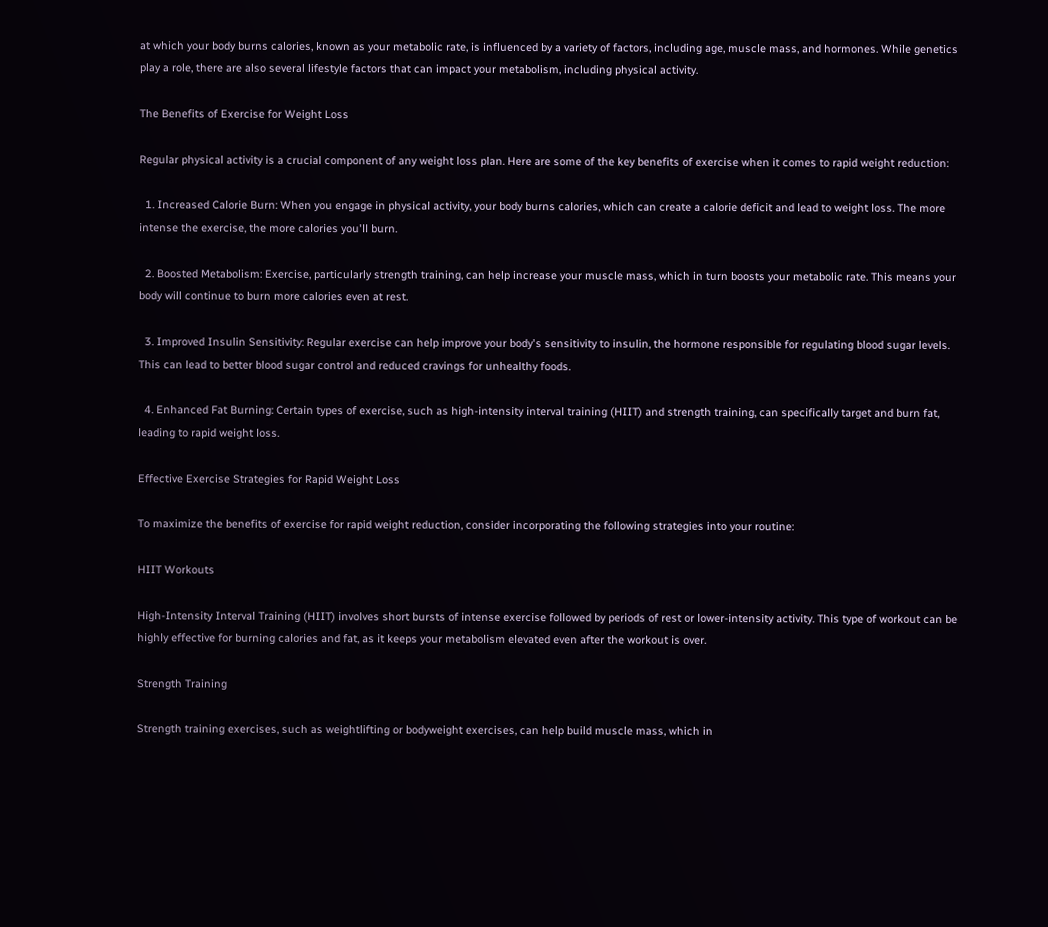at which your body burns calories, known as your metabolic rate, is influenced by a variety of factors, including age, muscle mass, and hormones. While genetics play a role, there are also several lifestyle factors that can impact your metabolism, including physical activity.

The Benefits of Exercise for Weight Loss

Regular physical activity is a crucial component of any weight loss plan. Here are some of the key benefits of exercise when it comes to rapid weight reduction:

  1. Increased Calorie Burn: When you engage in physical activity, your body burns calories, which can create a calorie deficit and lead to weight loss. The more intense the exercise, the more calories you'll burn.

  2. Boosted Metabolism: Exercise, particularly strength training, can help increase your muscle mass, which in turn boosts your metabolic rate. This means your body will continue to burn more calories even at rest.

  3. Improved Insulin Sensitivity: Regular exercise can help improve your body's sensitivity to insulin, the hormone responsible for regulating blood sugar levels. This can lead to better blood sugar control and reduced cravings for unhealthy foods.

  4. Enhanced Fat Burning: Certain types of exercise, such as high-intensity interval training (HIIT) and strength training, can specifically target and burn fat, leading to rapid weight loss.

Effective Exercise Strategies for Rapid Weight Loss

To maximize the benefits of exercise for rapid weight reduction, consider incorporating the following strategies into your routine:

HIIT Workouts

High-Intensity Interval Training (HIIT) involves short bursts of intense exercise followed by periods of rest or lower-intensity activity. This type of workout can be highly effective for burning calories and fat, as it keeps your metabolism elevated even after the workout is over.

Strength Training

Strength training exercises, such as weightlifting or bodyweight exercises, can help build muscle mass, which in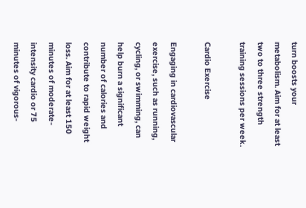turn boosts your metabolism. Aim for at least two to three strength training sessions per week.

Cardio Exercise

Engaging in cardiovascular exercise, such as running, cycling, or swimming, can help burn a significant number of calories and contribute to rapid weight loss. Aim for at least 150 minutes of moderate-intensity cardio or 75 minutes of vigorous-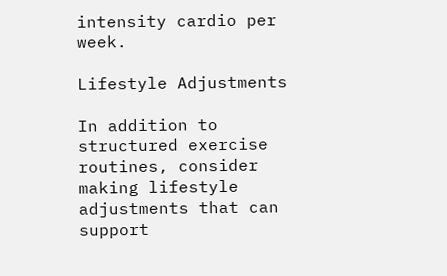intensity cardio per week.

Lifestyle Adjustments

In addition to structured exercise routines, consider making lifestyle adjustments that can support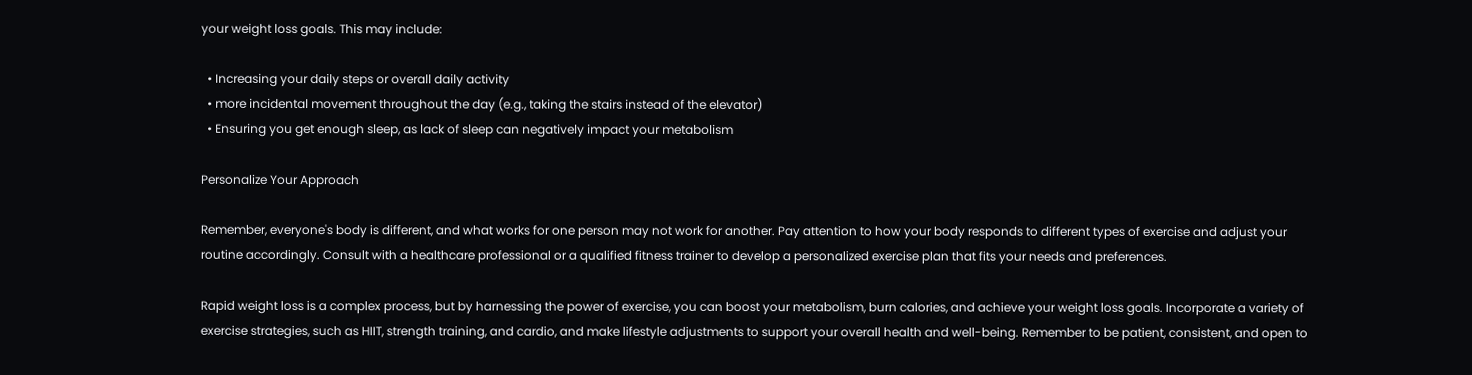your weight loss goals. This may include:

  • Increasing your daily steps or overall daily activity
  • more incidental movement throughout the day (e.g., taking the stairs instead of the elevator)
  • Ensuring you get enough sleep, as lack of sleep can negatively impact your metabolism

Personalize Your Approach

Remember, everyone's body is different, and what works for one person may not work for another. Pay attention to how your body responds to different types of exercise and adjust your routine accordingly. Consult with a healthcare professional or a qualified fitness trainer to develop a personalized exercise plan that fits your needs and preferences.

Rapid weight loss is a complex process, but by harnessing the power of exercise, you can boost your metabolism, burn calories, and achieve your weight loss goals. Incorporate a variety of exercise strategies, such as HIIT, strength training, and cardio, and make lifestyle adjustments to support your overall health and well-being. Remember to be patient, consistent, and open to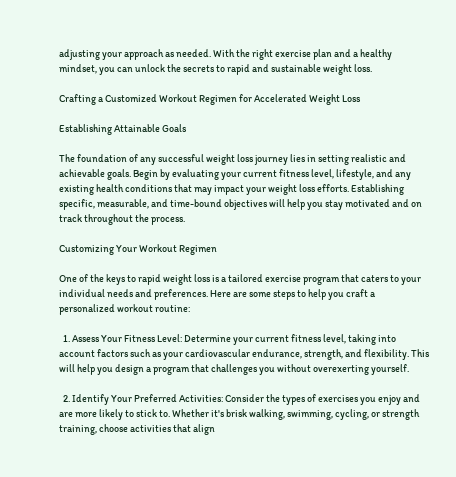adjusting your approach as needed. With the right exercise plan and a healthy mindset, you can unlock the secrets to rapid and sustainable weight loss.

Crafting a Customized Workout Regimen for Accelerated Weight Loss

Establishing Attainable Goals

The foundation of any successful weight loss journey lies in setting realistic and achievable goals. Begin by evaluating your current fitness level, lifestyle, and any existing health conditions that may impact your weight loss efforts. Establishing specific, measurable, and time-bound objectives will help you stay motivated and on track throughout the process.

Customizing Your Workout Regimen

One of the keys to rapid weight loss is a tailored exercise program that caters to your individual needs and preferences. Here are some steps to help you craft a personalized workout routine:

  1. Assess Your Fitness Level: Determine your current fitness level, taking into account factors such as your cardiovascular endurance, strength, and flexibility. This will help you design a program that challenges you without overexerting yourself.

  2. Identify Your Preferred Activities: Consider the types of exercises you enjoy and are more likely to stick to. Whether it's brisk walking, swimming, cycling, or strength training, choose activities that align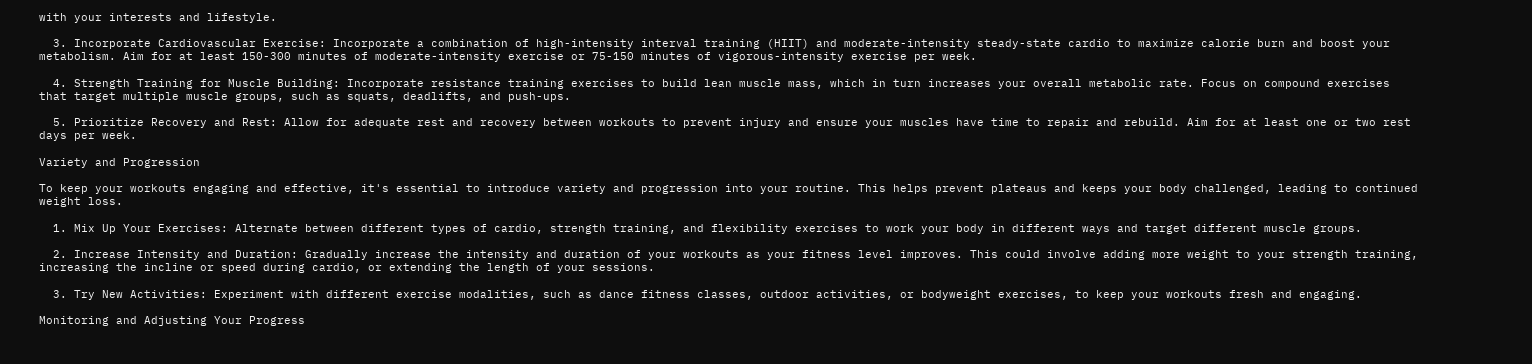with your interests and lifestyle.

  3. Incorporate Cardiovascular Exercise: Incorporate a combination of high-intensity interval training (HIIT) and moderate-intensity steady-state cardio to maximize calorie burn and boost your metabolism. Aim for at least 150-300 minutes of moderate-intensity exercise or 75-150 minutes of vigorous-intensity exercise per week.

  4. Strength Training for Muscle Building: Incorporate resistance training exercises to build lean muscle mass, which in turn increases your overall metabolic rate. Focus on compound exercises that target multiple muscle groups, such as squats, deadlifts, and push-ups.

  5. Prioritize Recovery and Rest: Allow for adequate rest and recovery between workouts to prevent injury and ensure your muscles have time to repair and rebuild. Aim for at least one or two rest days per week.

Variety and Progression

To keep your workouts engaging and effective, it's essential to introduce variety and progression into your routine. This helps prevent plateaus and keeps your body challenged, leading to continued weight loss.

  1. Mix Up Your Exercises: Alternate between different types of cardio, strength training, and flexibility exercises to work your body in different ways and target different muscle groups.

  2. Increase Intensity and Duration: Gradually increase the intensity and duration of your workouts as your fitness level improves. This could involve adding more weight to your strength training, increasing the incline or speed during cardio, or extending the length of your sessions.

  3. Try New Activities: Experiment with different exercise modalities, such as dance fitness classes, outdoor activities, or bodyweight exercises, to keep your workouts fresh and engaging.

Monitoring and Adjusting Your Progress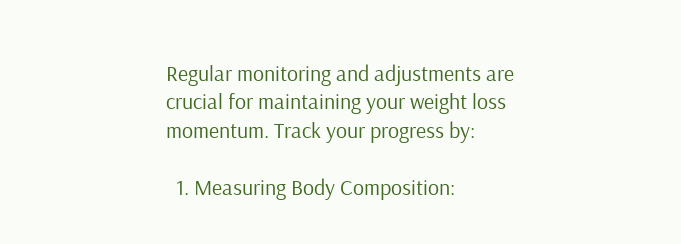Regular monitoring and adjustments are crucial for maintaining your weight loss momentum. Track your progress by:

  1. Measuring Body Composition: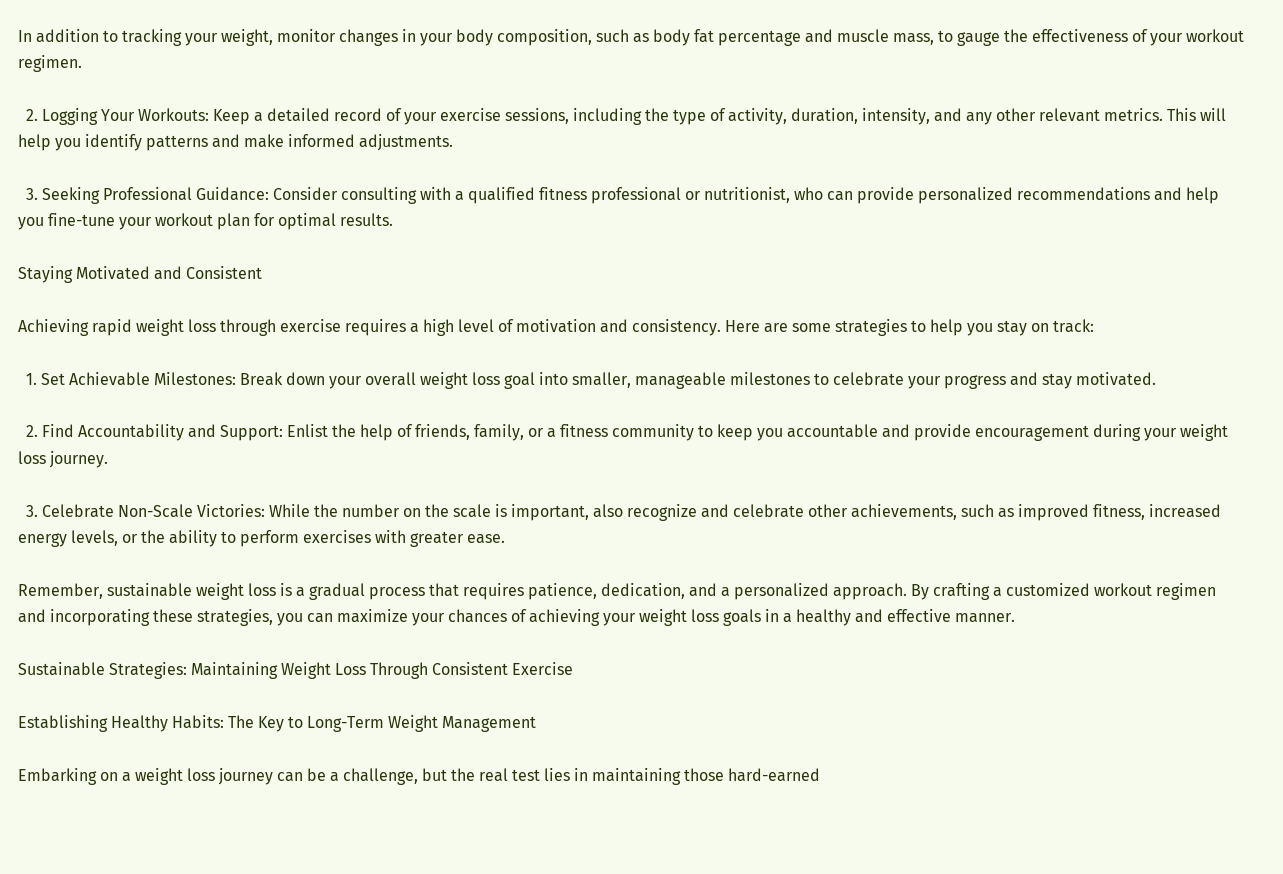In addition to tracking your weight, monitor changes in your body composition, such as body fat percentage and muscle mass, to gauge the effectiveness of your workout regimen.

  2. Logging Your Workouts: Keep a detailed record of your exercise sessions, including the type of activity, duration, intensity, and any other relevant metrics. This will help you identify patterns and make informed adjustments.

  3. Seeking Professional Guidance: Consider consulting with a qualified fitness professional or nutritionist, who can provide personalized recommendations and help you fine-tune your workout plan for optimal results.

Staying Motivated and Consistent

Achieving rapid weight loss through exercise requires a high level of motivation and consistency. Here are some strategies to help you stay on track:

  1. Set Achievable Milestones: Break down your overall weight loss goal into smaller, manageable milestones to celebrate your progress and stay motivated.

  2. Find Accountability and Support: Enlist the help of friends, family, or a fitness community to keep you accountable and provide encouragement during your weight loss journey.

  3. Celebrate Non-Scale Victories: While the number on the scale is important, also recognize and celebrate other achievements, such as improved fitness, increased energy levels, or the ability to perform exercises with greater ease.

Remember, sustainable weight loss is a gradual process that requires patience, dedication, and a personalized approach. By crafting a customized workout regimen and incorporating these strategies, you can maximize your chances of achieving your weight loss goals in a healthy and effective manner.

Sustainable Strategies: Maintaining Weight Loss Through Consistent Exercise

Establishing Healthy Habits: The Key to Long-Term Weight Management

Embarking on a weight loss journey can be a challenge, but the real test lies in maintaining those hard-earned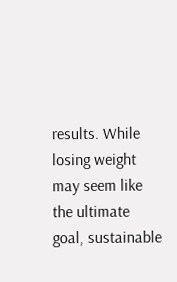results. While losing weight may seem like the ultimate goal, sustainable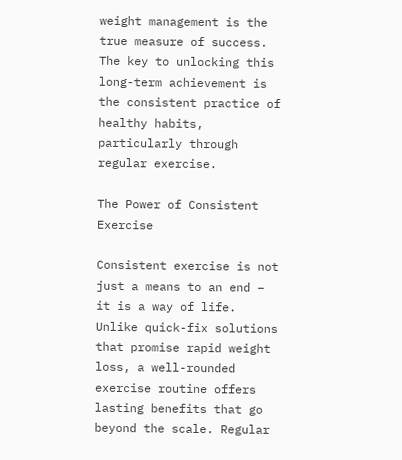weight management is the true measure of success. The key to unlocking this long-term achievement is the consistent practice of healthy habits, particularly through regular exercise.

The Power of Consistent Exercise

Consistent exercise is not just a means to an end – it is a way of life. Unlike quick-fix solutions that promise rapid weight loss, a well-rounded exercise routine offers lasting benefits that go beyond the scale. Regular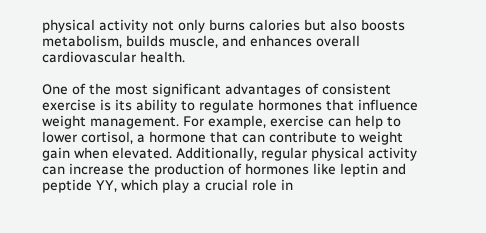physical activity not only burns calories but also boosts metabolism, builds muscle, and enhances overall cardiovascular health.

One of the most significant advantages of consistent exercise is its ability to regulate hormones that influence weight management. For example, exercise can help to lower cortisol, a hormone that can contribute to weight gain when elevated. Additionally, regular physical activity can increase the production of hormones like leptin and peptide YY, which play a crucial role in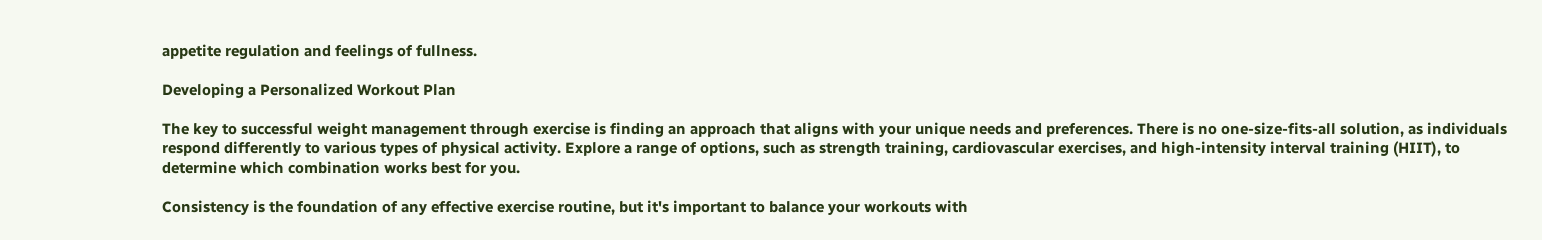appetite regulation and feelings of fullness.

Developing a Personalized Workout Plan

The key to successful weight management through exercise is finding an approach that aligns with your unique needs and preferences. There is no one-size-fits-all solution, as individuals respond differently to various types of physical activity. Explore a range of options, such as strength training, cardiovascular exercises, and high-intensity interval training (HIIT), to determine which combination works best for you.

Consistency is the foundation of any effective exercise routine, but it's important to balance your workouts with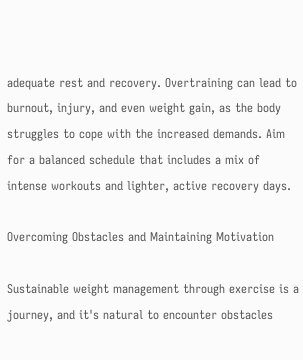adequate rest and recovery. Overtraining can lead to burnout, injury, and even weight gain, as the body struggles to cope with the increased demands. Aim for a balanced schedule that includes a mix of intense workouts and lighter, active recovery days.

Overcoming Obstacles and Maintaining Motivation

Sustainable weight management through exercise is a journey, and it's natural to encounter obstacles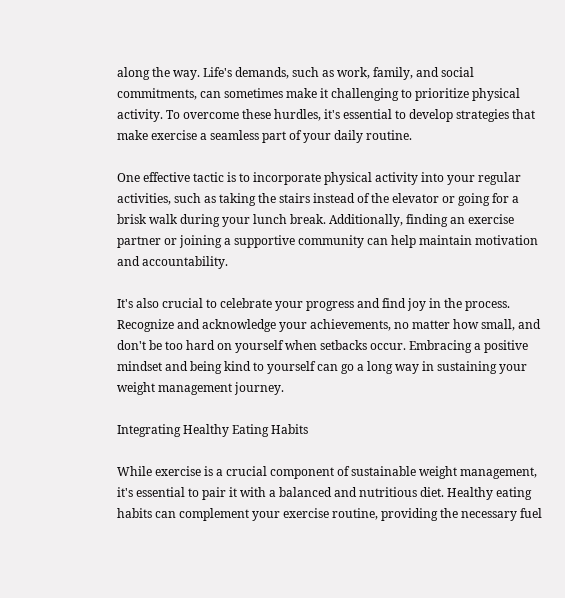along the way. Life's demands, such as work, family, and social commitments, can sometimes make it challenging to prioritize physical activity. To overcome these hurdles, it's essential to develop strategies that make exercise a seamless part of your daily routine.

One effective tactic is to incorporate physical activity into your regular activities, such as taking the stairs instead of the elevator or going for a brisk walk during your lunch break. Additionally, finding an exercise partner or joining a supportive community can help maintain motivation and accountability.

It's also crucial to celebrate your progress and find joy in the process. Recognize and acknowledge your achievements, no matter how small, and don't be too hard on yourself when setbacks occur. Embracing a positive mindset and being kind to yourself can go a long way in sustaining your weight management journey.

Integrating Healthy Eating Habits

While exercise is a crucial component of sustainable weight management, it's essential to pair it with a balanced and nutritious diet. Healthy eating habits can complement your exercise routine, providing the necessary fuel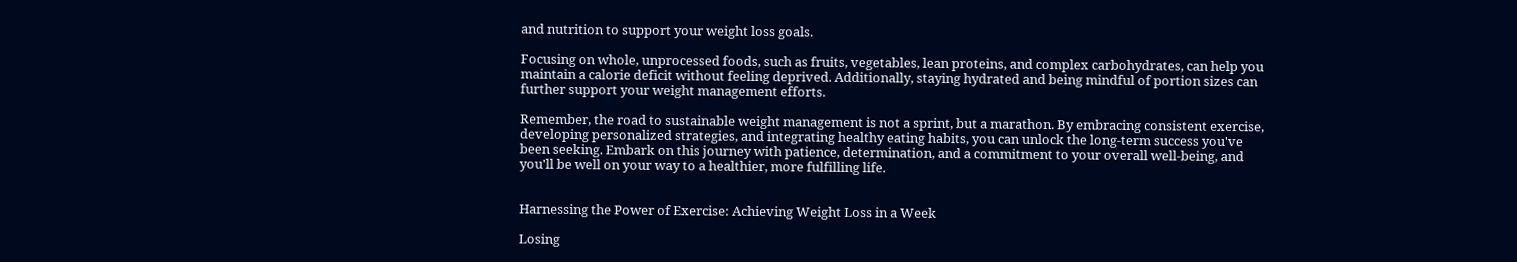and nutrition to support your weight loss goals.

Focusing on whole, unprocessed foods, such as fruits, vegetables, lean proteins, and complex carbohydrates, can help you maintain a calorie deficit without feeling deprived. Additionally, staying hydrated and being mindful of portion sizes can further support your weight management efforts.

Remember, the road to sustainable weight management is not a sprint, but a marathon. By embracing consistent exercise, developing personalized strategies, and integrating healthy eating habits, you can unlock the long-term success you've been seeking. Embark on this journey with patience, determination, and a commitment to your overall well-being, and you'll be well on your way to a healthier, more fulfilling life.


Harnessing the Power of Exercise: Achieving Weight Loss in a Week

Losing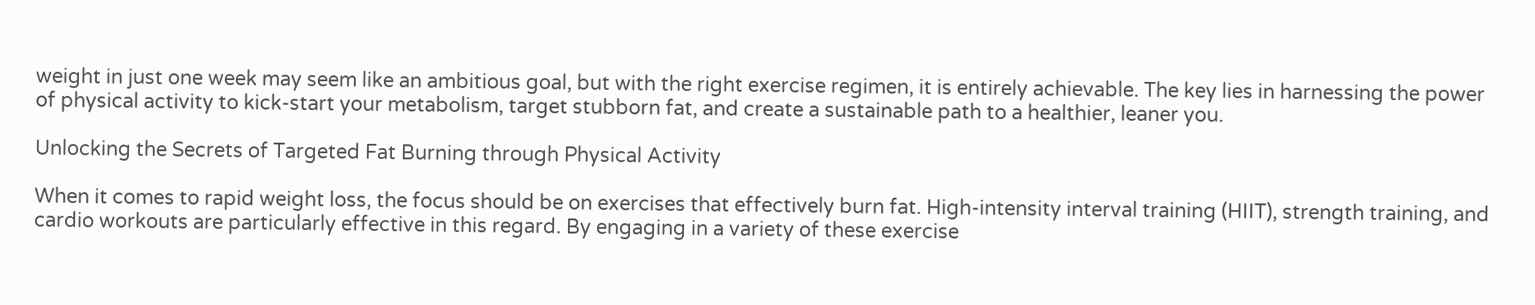weight in just one week may seem like an ambitious goal, but with the right exercise regimen, it is entirely achievable. The key lies in harnessing the power of physical activity to kick-start your metabolism, target stubborn fat, and create a sustainable path to a healthier, leaner you.

Unlocking the Secrets of Targeted Fat Burning through Physical Activity

When it comes to rapid weight loss, the focus should be on exercises that effectively burn fat. High-intensity interval training (HIIT), strength training, and cardio workouts are particularly effective in this regard. By engaging in a variety of these exercise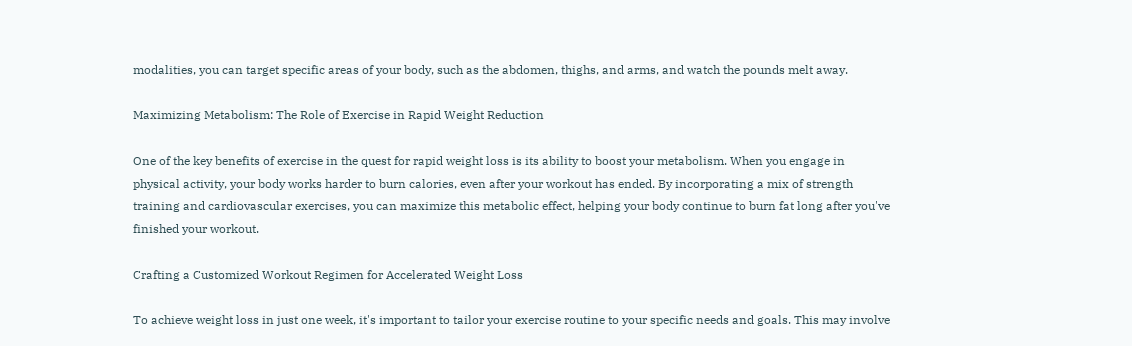modalities, you can target specific areas of your body, such as the abdomen, thighs, and arms, and watch the pounds melt away.

Maximizing Metabolism: The Role of Exercise in Rapid Weight Reduction

One of the key benefits of exercise in the quest for rapid weight loss is its ability to boost your metabolism. When you engage in physical activity, your body works harder to burn calories, even after your workout has ended. By incorporating a mix of strength training and cardiovascular exercises, you can maximize this metabolic effect, helping your body continue to burn fat long after you've finished your workout.

Crafting a Customized Workout Regimen for Accelerated Weight Loss

To achieve weight loss in just one week, it's important to tailor your exercise routine to your specific needs and goals. This may involve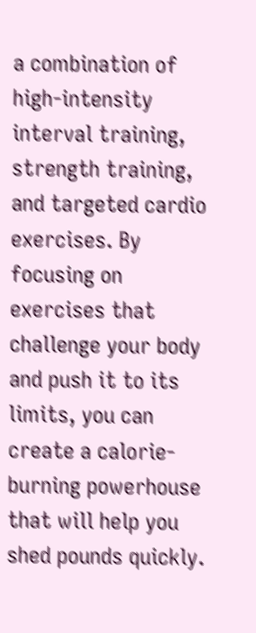a combination of high-intensity interval training, strength training, and targeted cardio exercises. By focusing on exercises that challenge your body and push it to its limits, you can create a calorie-burning powerhouse that will help you shed pounds quickly.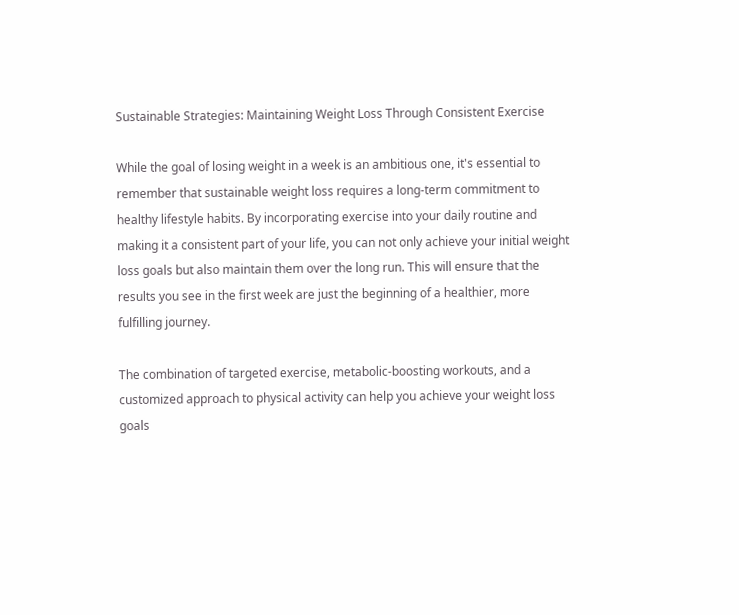Sustainable Strategies: Maintaining Weight Loss Through Consistent Exercise

While the goal of losing weight in a week is an ambitious one, it's essential to remember that sustainable weight loss requires a long-term commitment to healthy lifestyle habits. By incorporating exercise into your daily routine and making it a consistent part of your life, you can not only achieve your initial weight loss goals but also maintain them over the long run. This will ensure that the results you see in the first week are just the beginning of a healthier, more fulfilling journey.

The combination of targeted exercise, metabolic-boosting workouts, and a customized approach to physical activity can help you achieve your weight loss goals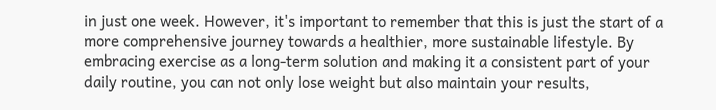in just one week. However, it's important to remember that this is just the start of a more comprehensive journey towards a healthier, more sustainable lifestyle. By embracing exercise as a long-term solution and making it a consistent part of your daily routine, you can not only lose weight but also maintain your results,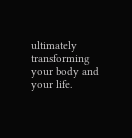ultimately transforming your body and your life.